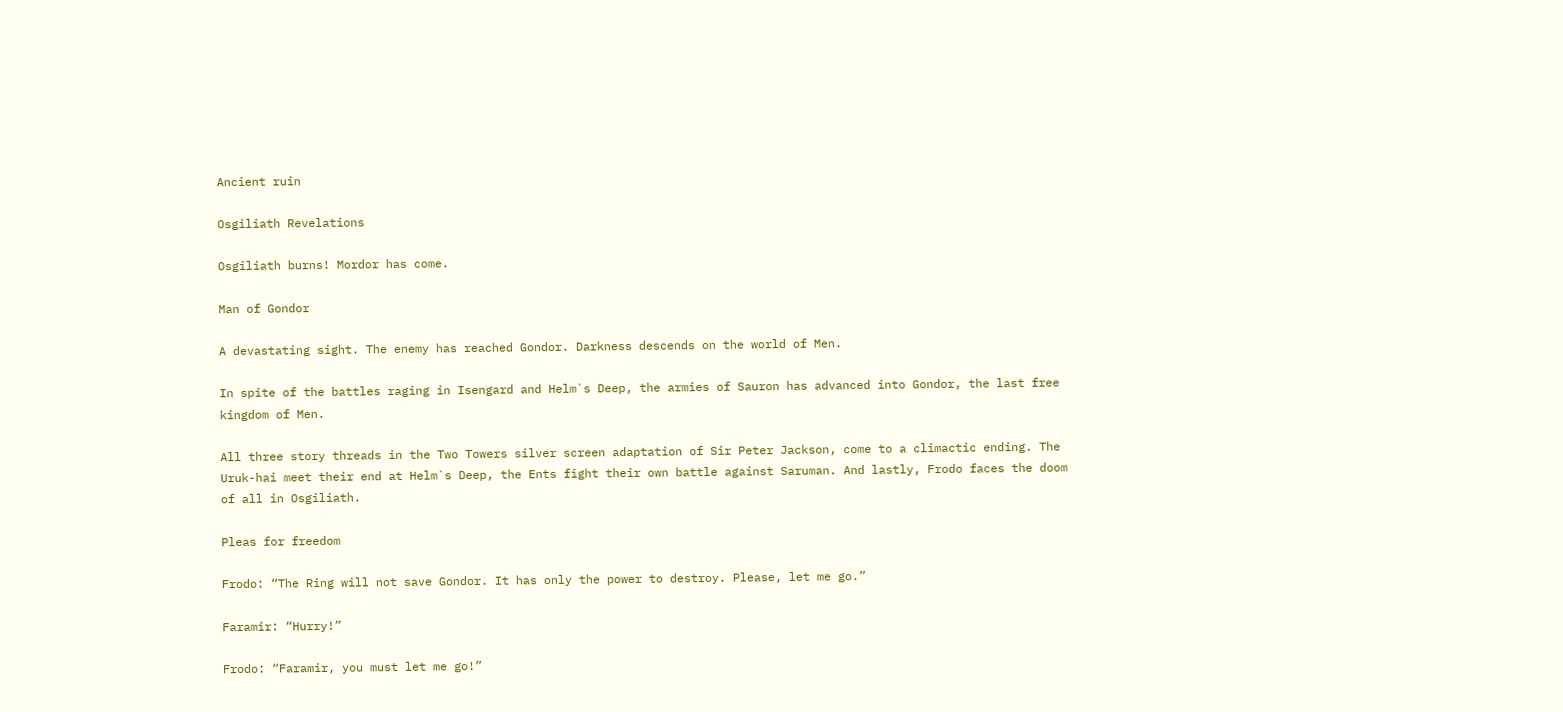Ancient ruin

Osgiliath Revelations

Osgiliath burns! Mordor has come.

Man of Gondor

A devastating sight. The enemy has reached Gondor. Darkness descends on the world of Men.

In spite of the battles raging in Isengard and Helm`s Deep, the armies of Sauron has advanced into Gondor, the last free kingdom of Men.

All three story threads in the Two Towers silver screen adaptation of Sir Peter Jackson, come to a climactic ending. The Uruk-hai meet their end at Helm`s Deep, the Ents fight their own battle against Saruman. And lastly, Frodo faces the doom of all in Osgiliath.

Pleas for freedom

Frodo: “The Ring will not save Gondor. It has only the power to destroy. Please, let me go.”

Faramir: “Hurry!”

Frodo: “Faramir, you must let me go!”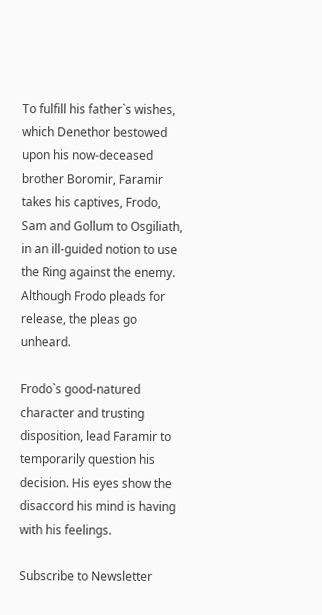To fulfill his father`s wishes, which Denethor bestowed upon his now-deceased brother Boromir, Faramir takes his captives, Frodo, Sam and Gollum to Osgiliath, in an ill-guided notion to use the Ring against the enemy. Although Frodo pleads for release, the pleas go unheard.

Frodo`s good-natured character and trusting disposition, lead Faramir to temporarily question his decision. His eyes show the disaccord his mind is having with his feelings.

Subscribe to Newsletter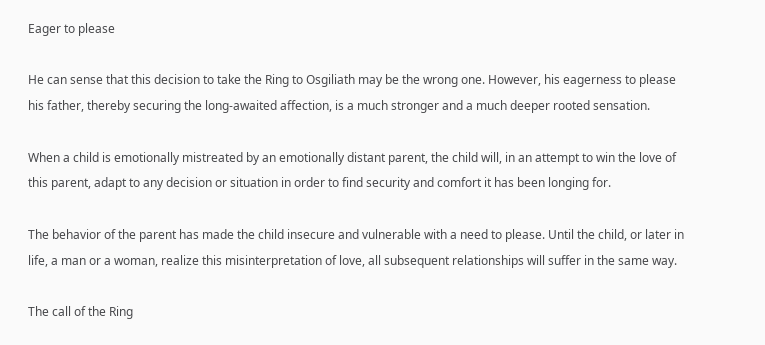Eager to please

He can sense that this decision to take the Ring to Osgiliath may be the wrong one. However, his eagerness to please his father, thereby securing the long-awaited affection, is a much stronger and a much deeper rooted sensation.

When a child is emotionally mistreated by an emotionally distant parent, the child will, in an attempt to win the love of this parent, adapt to any decision or situation in order to find security and comfort it has been longing for.

The behavior of the parent has made the child insecure and vulnerable with a need to please. Until the child, or later in life, a man or a woman, realize this misinterpretation of love, all subsequent relationships will suffer in the same way.

The call of the Ring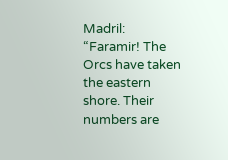Madril: “Faramir! The Orcs have taken the eastern shore. Their numbers are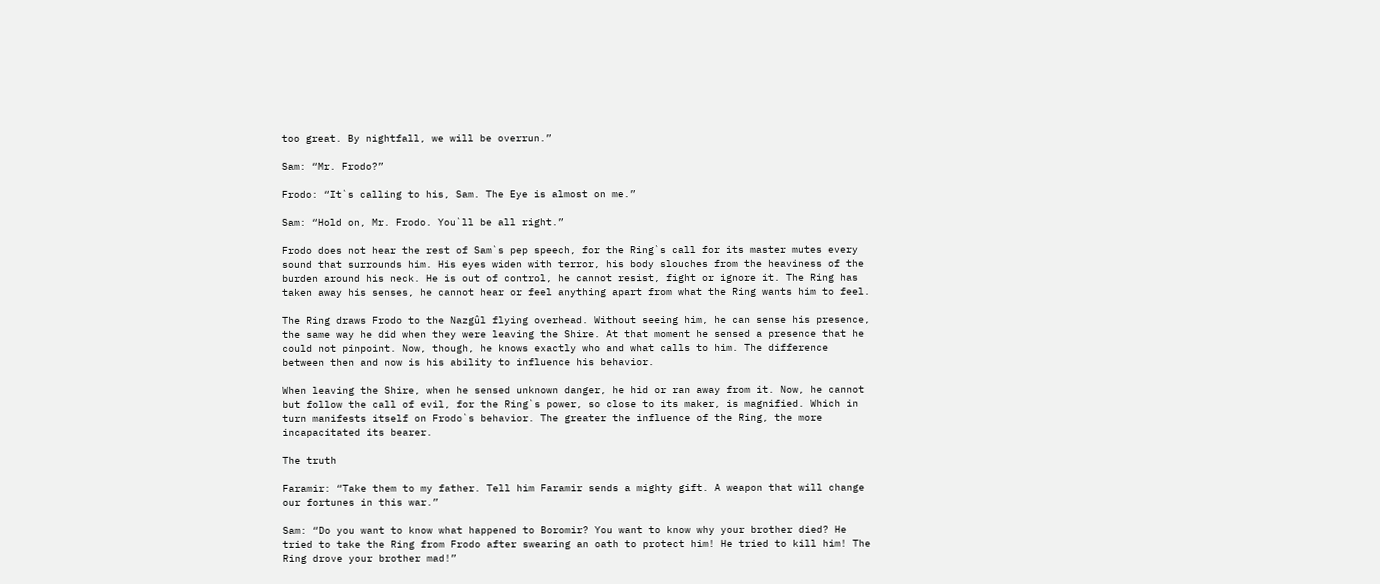too great. By nightfall, we will be overrun.”

Sam: “Mr. Frodo?”

Frodo: “It`s calling to his, Sam. The Eye is almost on me.”

Sam: “Hold on, Mr. Frodo. You`ll be all right.”

Frodo does not hear the rest of Sam`s pep speech, for the Ring`s call for its master mutes every sound that surrounds him. His eyes widen with terror, his body slouches from the heaviness of the burden around his neck. He is out of control, he cannot resist, fight or ignore it. The Ring has taken away his senses, he cannot hear or feel anything apart from what the Ring wants him to feel.

The Ring draws Frodo to the Nazgûl flying overhead. Without seeing him, he can sense his presence, the same way he did when they were leaving the Shire. At that moment he sensed a presence that he could not pinpoint. Now, though, he knows exactly who and what calls to him. The difference between then and now is his ability to influence his behavior.

When leaving the Shire, when he sensed unknown danger, he hid or ran away from it. Now, he cannot but follow the call of evil, for the Ring`s power, so close to its maker, is magnified. Which in turn manifests itself on Frodo`s behavior. The greater the influence of the Ring, the more incapacitated its bearer.

The truth

Faramir: “Take them to my father. Tell him Faramir sends a mighty gift. A weapon that will change our fortunes in this war.”

Sam: “Do you want to know what happened to Boromir? You want to know why your brother died? He tried to take the Ring from Frodo after swearing an oath to protect him! He tried to kill him! The Ring drove your brother mad!”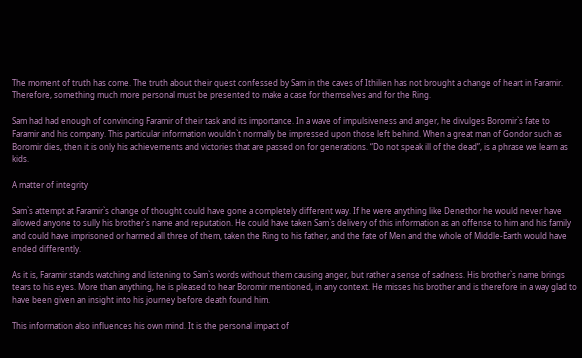The moment of truth has come. The truth about their quest confessed by Sam in the caves of Ithilien has not brought a change of heart in Faramir. Therefore, something much more personal must be presented to make a case for themselves and for the Ring.

Sam had had enough of convincing Faramir of their task and its importance. In a wave of impulsiveness and anger, he divulges Boromir`s fate to Faramir and his company. This particular information wouldn`t normally be impressed upon those left behind. When a great man of Gondor such as Boromir dies, then it is only his achievements and victories that are passed on for generations. “Do not speak ill of the dead”, is a phrase we learn as kids.

A matter of integrity

Sam`s attempt at Faramir`s change of thought could have gone a completely different way. If he were anything like Denethor he would never have allowed anyone to sully his brother`s name and reputation. He could have taken Sam`s delivery of this information as an offense to him and his family and could have imprisoned or harmed all three of them, taken the Ring to his father, and the fate of Men and the whole of Middle-Earth would have ended differently.

As it is, Faramir stands watching and listening to Sam`s words without them causing anger, but rather a sense of sadness. His brother`s name brings tears to his eyes. More than anything, he is pleased to hear Boromir mentioned, in any context. He misses his brother and is therefore in a way glad to have been given an insight into his journey before death found him.

This information also influences his own mind. It is the personal impact of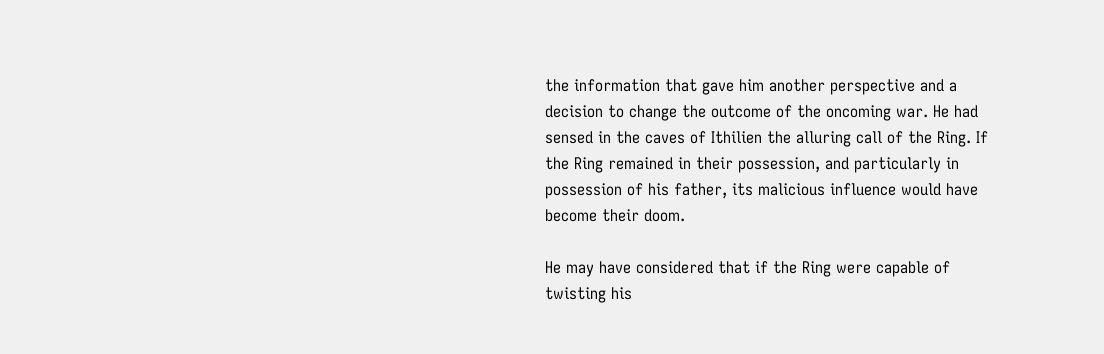the information that gave him another perspective and a decision to change the outcome of the oncoming war. He had sensed in the caves of Ithilien the alluring call of the Ring. If the Ring remained in their possession, and particularly in possession of his father, its malicious influence would have become their doom.

He may have considered that if the Ring were capable of twisting his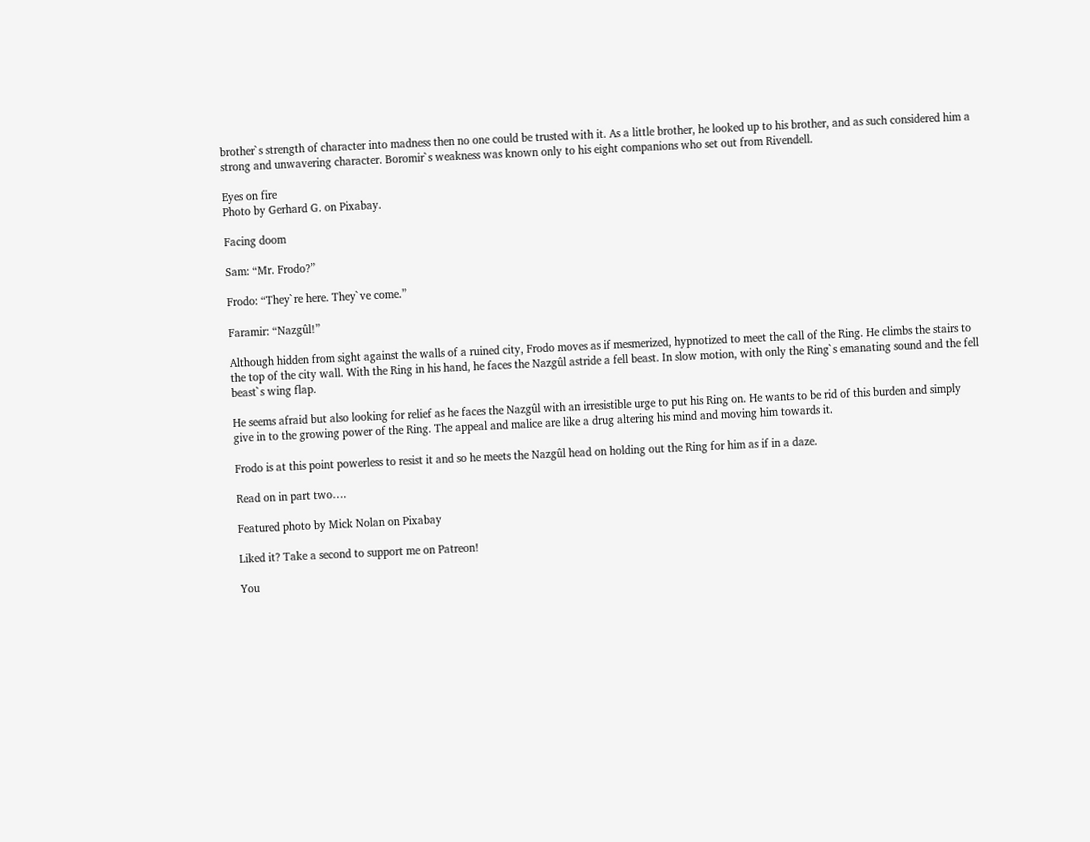brother`s strength of character into madness then no one could be trusted with it. As a little brother, he looked up to his brother, and as such considered him a strong and unwavering character. Boromir`s weakness was known only to his eight companions who set out from Rivendell.

Eyes on fire
Photo by Gerhard G. on Pixabay.

Facing doom

Sam: “Mr. Frodo?”

Frodo: “They`re here. They`ve come.”

Faramir: “Nazgûl!”

Although hidden from sight against the walls of a ruined city, Frodo moves as if mesmerized, hypnotized to meet the call of the Ring. He climbs the stairs to the top of the city wall. With the Ring in his hand, he faces the Nazgûl astride a fell beast. In slow motion, with only the Ring`s emanating sound and the fell beast`s wing flap.

He seems afraid but also looking for relief as he faces the Nazgûl with an irresistible urge to put his Ring on. He wants to be rid of this burden and simply give in to the growing power of the Ring. The appeal and malice are like a drug altering his mind and moving him towards it.

Frodo is at this point powerless to resist it and so he meets the Nazgûl head on holding out the Ring for him as if in a daze.

Read on in part two….

Featured photo by Mick Nolan on Pixabay

Liked it? Take a second to support me on Patreon!

You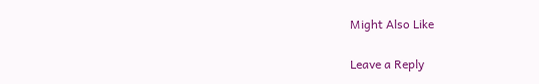Might Also Like

Leave a Reply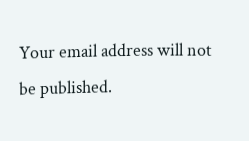Your email address will not be published.